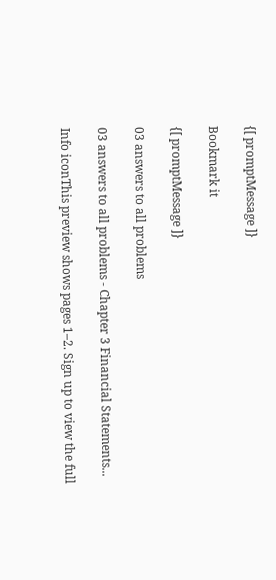{[ promptMessage ]}

Bookmark it

{[ promptMessage ]}

03 answers to all problems

03 answers to all problems - Chapter 3 Financial Statements...

Info iconThis preview shows pages 1–2. Sign up to view the full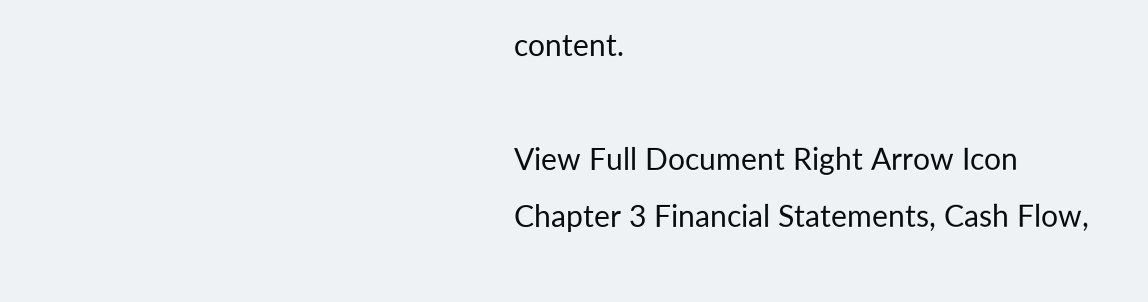content.

View Full Document Right Arrow Icon
Chapter 3 Financial Statements, Cash Flow,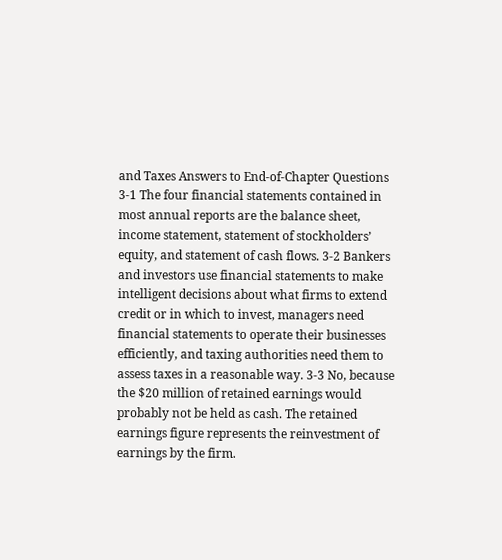and Taxes Answers to End-of-Chapter Questions 3-1 The four financial statements contained in most annual reports are the balance sheet, income statement, statement of stockholders’ equity, and statement of cash flows. 3-2 Bankers and investors use financial statements to make intelligent decisions about what firms to extend credit or in which to invest, managers need financial statements to operate their businesses efficiently, and taxing authorities need them to assess taxes in a reasonable way. 3-3 No, because the $20 million of retained earnings would probably not be held as cash. The retained earnings figure represents the reinvestment of earnings by the firm.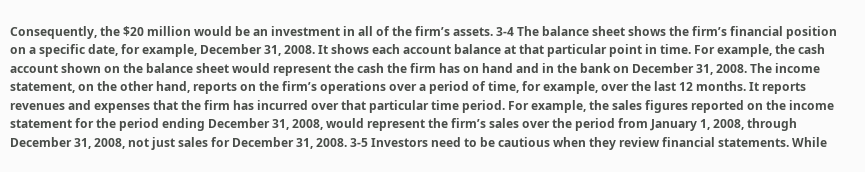Consequently, the $20 million would be an investment in all of the firm’s assets. 3-4 The balance sheet shows the firm’s financial position on a specific date, for example, December 31, 2008. It shows each account balance at that particular point in time. For example, the cash account shown on the balance sheet would represent the cash the firm has on hand and in the bank on December 31, 2008. The income statement, on the other hand, reports on the firm’s operations over a period of time, for example, over the last 12 months. It reports revenues and expenses that the firm has incurred over that particular time period. For example, the sales figures reported on the income statement for the period ending December 31, 2008, would represent the firm’s sales over the period from January 1, 2008, through December 31, 2008, not just sales for December 31, 2008. 3-5 Investors need to be cautious when they review financial statements. While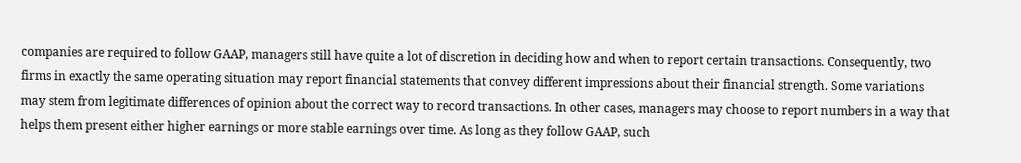companies are required to follow GAAP, managers still have quite a lot of discretion in deciding how and when to report certain transactions. Consequently, two firms in exactly the same operating situation may report financial statements that convey different impressions about their financial strength. Some variations may stem from legitimate differences of opinion about the correct way to record transactions. In other cases, managers may choose to report numbers in a way that helps them present either higher earnings or more stable earnings over time. As long as they follow GAAP, such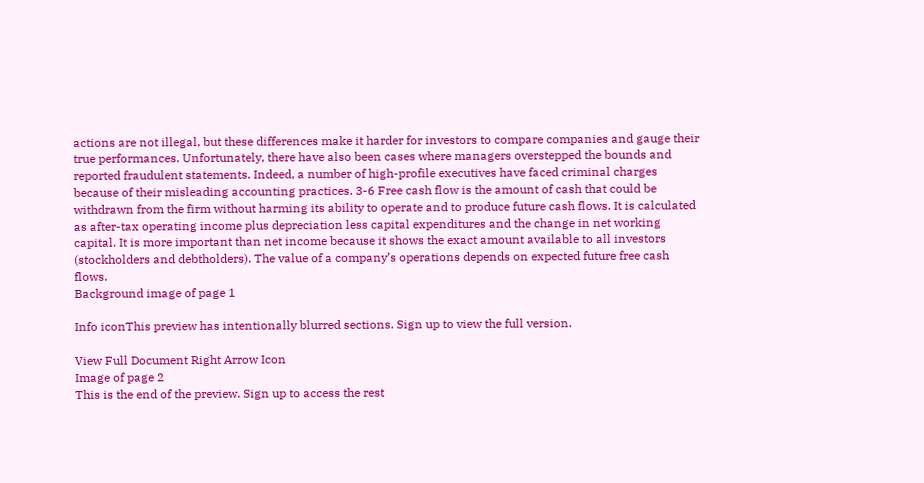actions are not illegal, but these differences make it harder for investors to compare companies and gauge their true performances. Unfortunately, there have also been cases where managers overstepped the bounds and reported fraudulent statements. Indeed, a number of high-profile executives have faced criminal charges because of their misleading accounting practices. 3-6 Free cash flow is the amount of cash that could be withdrawn from the firm without harming its ability to operate and to produce future cash flows. It is calculated as after-tax operating income plus depreciation less capital expenditures and the change in net working capital. It is more important than net income because it shows the exact amount available to all investors (stockholders and debtholders). The value of a company’s operations depends on expected future free cash flows.
Background image of page 1

Info iconThis preview has intentionally blurred sections. Sign up to view the full version.

View Full Document Right Arrow Icon
Image of page 2
This is the end of the preview. Sign up to access the rest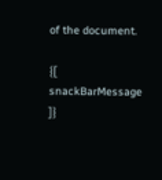of the document.

{[ snackBarMessage ]}